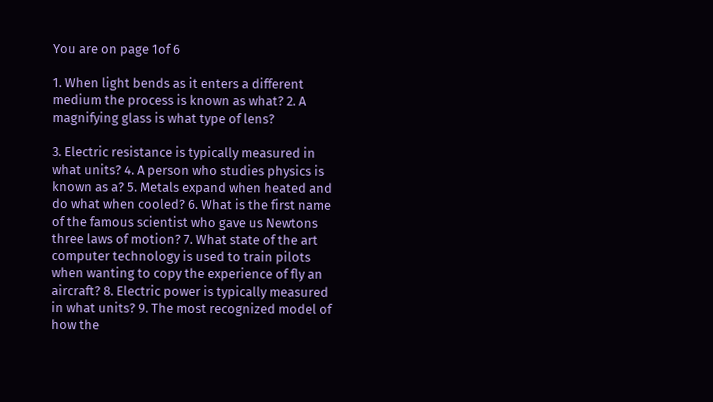You are on page 1of 6

1. When light bends as it enters a different medium the process is known as what? 2. A magnifying glass is what type of lens?

3. Electric resistance is typically measured in what units? 4. A person who studies physics is known as a? 5. Metals expand when heated and do what when cooled? 6. What is the first name of the famous scientist who gave us Newtons three laws of motion? 7. What state of the art computer technology is used to train pilots when wanting to copy the experience of fly an aircraft? 8. Electric power is typically measured in what units? 9. The most recognized model of how the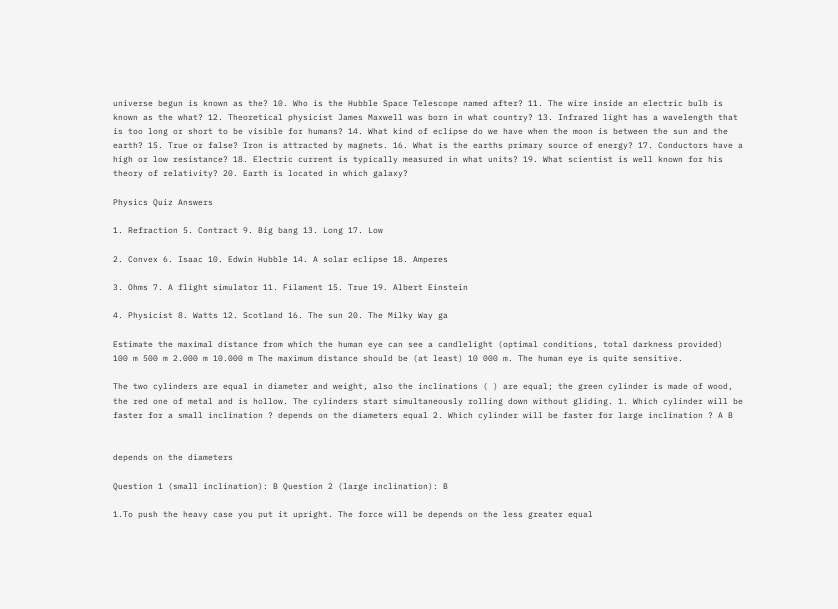universe begun is known as the? 10. Who is the Hubble Space Telescope named after? 11. The wire inside an electric bulb is known as the what? 12. Theoretical physicist James Maxwell was born in what country? 13. Infrared light has a wavelength that is too long or short to be visible for humans? 14. What kind of eclipse do we have when the moon is between the sun and the earth? 15. True or false? Iron is attracted by magnets. 16. What is the earths primary source of energy? 17. Conductors have a high or low resistance? 18. Electric current is typically measured in what units? 19. What scientist is well known for his theory of relativity? 20. Earth is located in which galaxy?

Physics Quiz Answers

1. Refraction 5. Contract 9. Big bang 13. Long 17. Low

2. Convex 6. Isaac 10. Edwin Hubble 14. A solar eclipse 18. Amperes

3. Ohms 7. A flight simulator 11. Filament 15. True 19. Albert Einstein

4. Physicist 8. Watts 12. Scotland 16. The sun 20. The Milky Way ga

Estimate the maximal distance from which the human eye can see a candlelight (optimal conditions, total darkness provided)
100 m 500 m 2.000 m 10.000 m The maximum distance should be (at least) 10 000 m. The human eye is quite sensitive.

The two cylinders are equal in diameter and weight, also the inclinations ( ) are equal; the green cylinder is made of wood, the red one of metal and is hollow. The cylinders start simultaneously rolling down without gliding. 1. Which cylinder will be faster for a small inclination ? depends on the diameters equal 2. Which cylinder will be faster for large inclination ? A B


depends on the diameters

Question 1 (small inclination): B Question 2 (large inclination): B

1.To push the heavy case you put it upright. The force will be depends on the less greater equal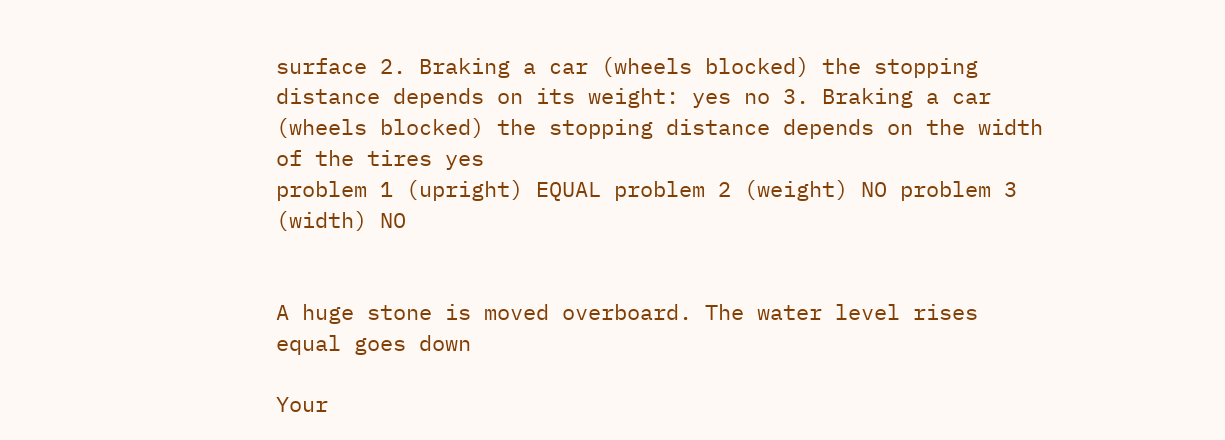surface 2. Braking a car (wheels blocked) the stopping distance depends on its weight: yes no 3. Braking a car (wheels blocked) the stopping distance depends on the width of the tires yes
problem 1 (upright) EQUAL problem 2 (weight) NO problem 3 (width) NO


A huge stone is moved overboard. The water level rises equal goes down

Your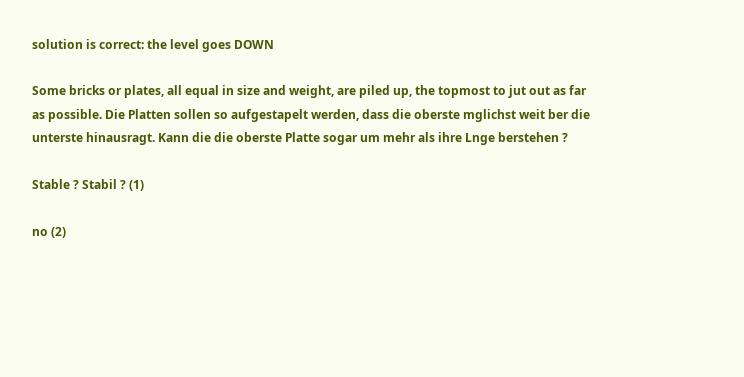solution is correct: the level goes DOWN

Some bricks or plates, all equal in size and weight, are piled up, the topmost to jut out as far as possible. Die Platten sollen so aufgestapelt werden, dass die oberste mglichst weit ber die unterste hinausragt. Kann die die oberste Platte sogar um mehr als ihre Lnge berstehen ?

Stable ? Stabil ? (1)

no (2)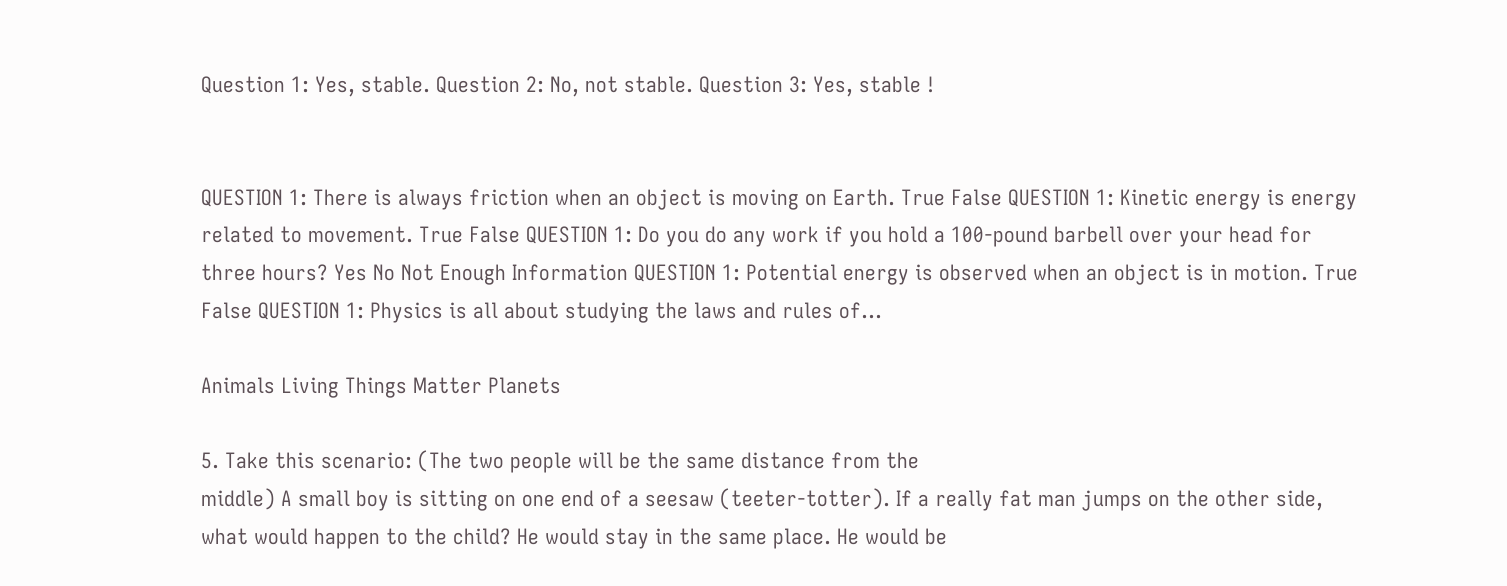Question 1: Yes, stable. Question 2: No, not stable. Question 3: Yes, stable !


QUESTION 1: There is always friction when an object is moving on Earth. True False QUESTION 1: Kinetic energy is energy related to movement. True False QUESTION 1: Do you do any work if you hold a 100-pound barbell over your head for three hours? Yes No Not Enough Information QUESTION 1: Potential energy is observed when an object is in motion. True False QUESTION 1: Physics is all about studying the laws and rules of...

Animals Living Things Matter Planets

5. Take this scenario: (The two people will be the same distance from the
middle) A small boy is sitting on one end of a seesaw (teeter-totter). If a really fat man jumps on the other side, what would happen to the child? He would stay in the same place. He would be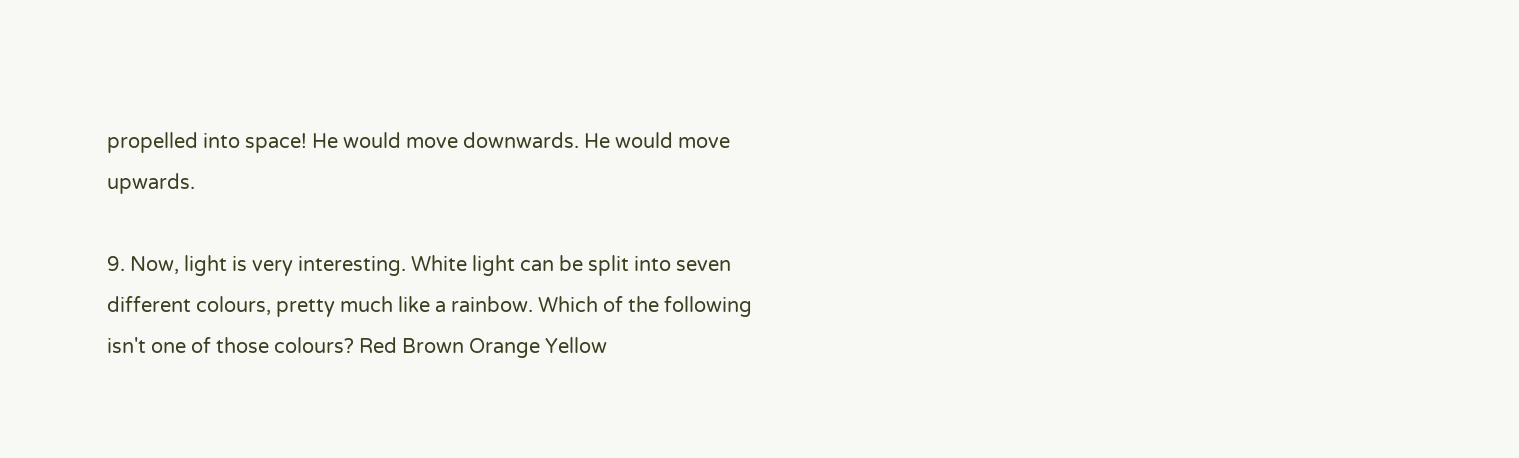propelled into space! He would move downwards. He would move upwards.

9. Now, light is very interesting. White light can be split into seven
different colours, pretty much like a rainbow. Which of the following isn't one of those colours? Red Brown Orange Yellow